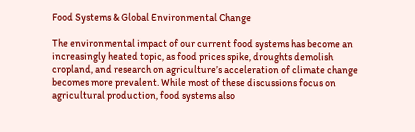Food Systems & Global Environmental Change

The environmental impact of our current food systems has become an increasingly heated topic, as food prices spike, droughts demolish cropland, and research on agriculture’s acceleration of climate change becomes more prevalent. While most of these discussions focus on agricultural production, food systems also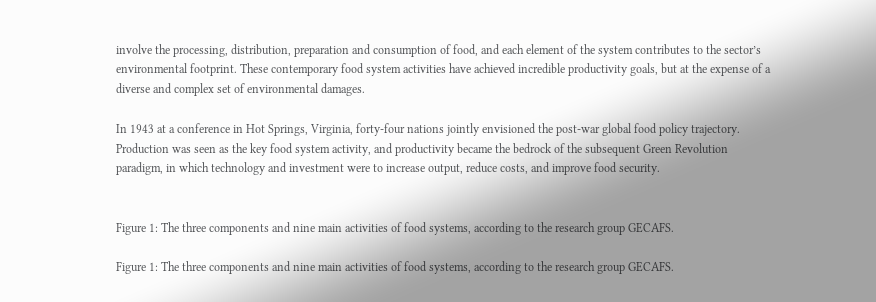involve the processing, distribution, preparation and consumption of food, and each element of the system contributes to the sector’s environmental footprint. These contemporary food system activities have achieved incredible productivity goals, but at the expense of a diverse and complex set of environmental damages.

In 1943 at a conference in Hot Springs, Virginia, forty-four nations jointly envisioned the post-war global food policy trajectory. Production was seen as the key food system activity, and productivity became the bedrock of the subsequent Green Revolution paradigm, in which technology and investment were to increase output, reduce costs, and improve food security.


Figure 1: The three components and nine main activities of food systems, according to the research group GECAFS.

Figure 1: The three components and nine main activities of food systems, according to the research group GECAFS.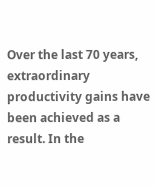Over the last 70 years, extraordinary productivity gains have been achieved as a result. In the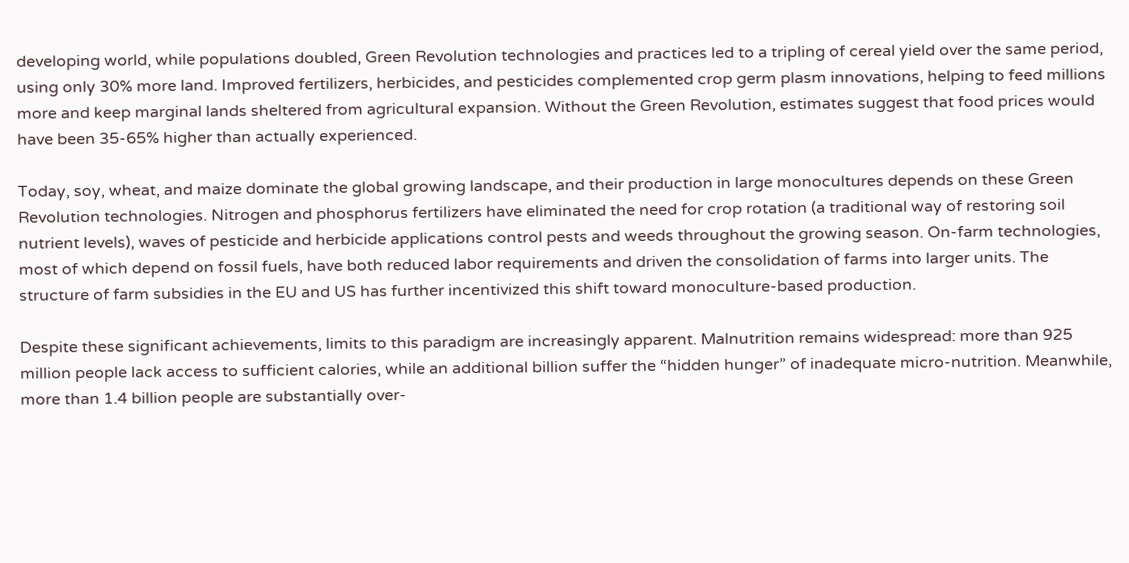developing world, while populations doubled, Green Revolution technologies and practices led to a tripling of cereal yield over the same period, using only 30% more land. Improved fertilizers, herbicides, and pesticides complemented crop germ plasm innovations, helping to feed millions more and keep marginal lands sheltered from agricultural expansion. Without the Green Revolution, estimates suggest that food prices would have been 35-65% higher than actually experienced.

Today, soy, wheat, and maize dominate the global growing landscape, and their production in large monocultures depends on these Green Revolution technologies. Nitrogen and phosphorus fertilizers have eliminated the need for crop rotation (a traditional way of restoring soil nutrient levels), waves of pesticide and herbicide applications control pests and weeds throughout the growing season. On-farm technologies, most of which depend on fossil fuels, have both reduced labor requirements and driven the consolidation of farms into larger units. The structure of farm subsidies in the EU and US has further incentivized this shift toward monoculture-based production.

Despite these significant achievements, limits to this paradigm are increasingly apparent. Malnutrition remains widespread: more than 925 million people lack access to sufficient calories, while an additional billion suffer the “hidden hunger” of inadequate micro-nutrition. Meanwhile, more than 1.4 billion people are substantially over-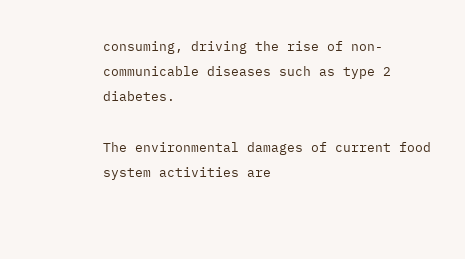consuming, driving the rise of non-communicable diseases such as type 2 diabetes.

The environmental damages of current food system activities are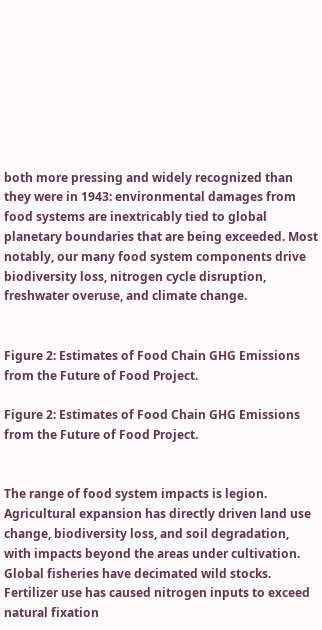both more pressing and widely recognized than they were in 1943: environmental damages from food systems are inextricably tied to global planetary boundaries that are being exceeded. Most notably, our many food system components drive biodiversity loss, nitrogen cycle disruption, freshwater overuse, and climate change.


Figure 2: Estimates of Food Chain GHG Emissions from the Future of Food Project.

Figure 2: Estimates of Food Chain GHG Emissions from the Future of Food Project.


The range of food system impacts is legion. Agricultural expansion has directly driven land use change, biodiversity loss, and soil degradation, with impacts beyond the areas under cultivation. Global fisheries have decimated wild stocks. Fertilizer use has caused nitrogen inputs to exceed natural fixation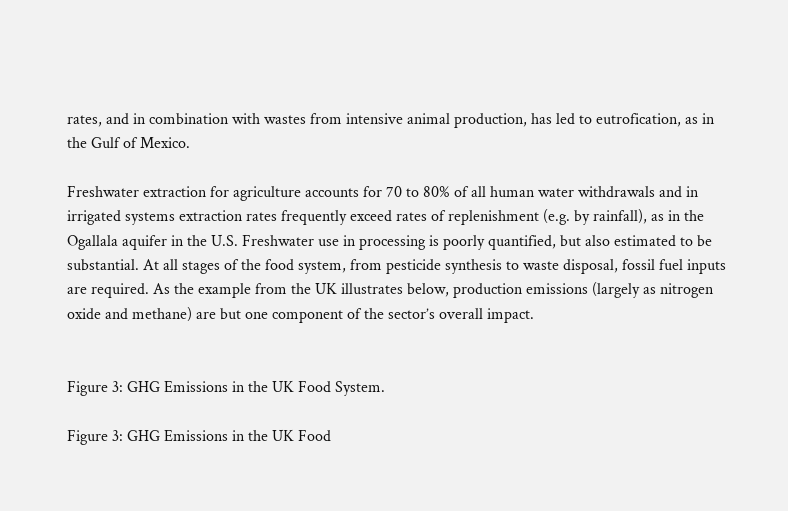rates, and in combination with wastes from intensive animal production, has led to eutrofication, as in the Gulf of Mexico.

Freshwater extraction for agriculture accounts for 70 to 80% of all human water withdrawals and in irrigated systems extraction rates frequently exceed rates of replenishment (e.g. by rainfall), as in the Ogallala aquifer in the U.S. Freshwater use in processing is poorly quantified, but also estimated to be substantial. At all stages of the food system, from pesticide synthesis to waste disposal, fossil fuel inputs are required. As the example from the UK illustrates below, production emissions (largely as nitrogen oxide and methane) are but one component of the sector’s overall impact.


Figure 3: GHG Emissions in the UK Food System.

Figure 3: GHG Emissions in the UK Food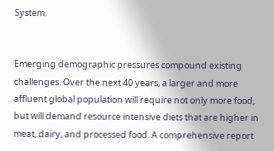System.


Emerging demographic pressures compound existing challenges. Over the next 40 years, a larger and more affluent global population will require not only more food, but will demand resource intensive diets that are higher in meat, dairy, and processed food. A comprehensive report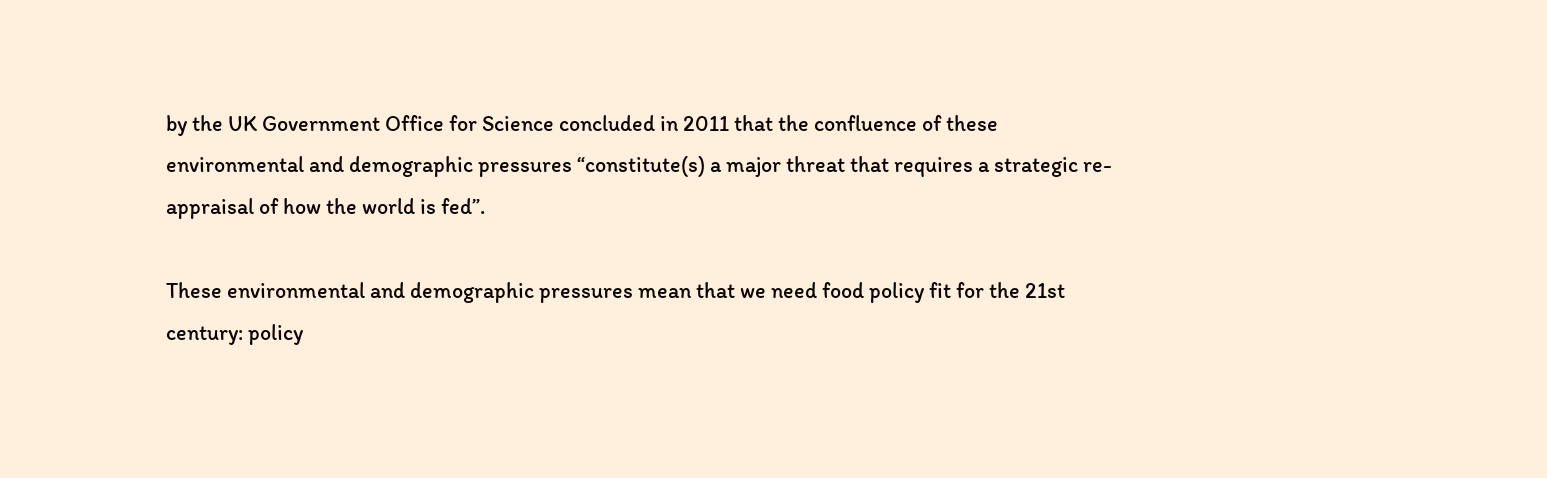by the UK Government Office for Science concluded in 2011 that the confluence of these environmental and demographic pressures “constitute(s) a major threat that requires a strategic re-appraisal of how the world is fed”.

These environmental and demographic pressures mean that we need food policy fit for the 21st century: policy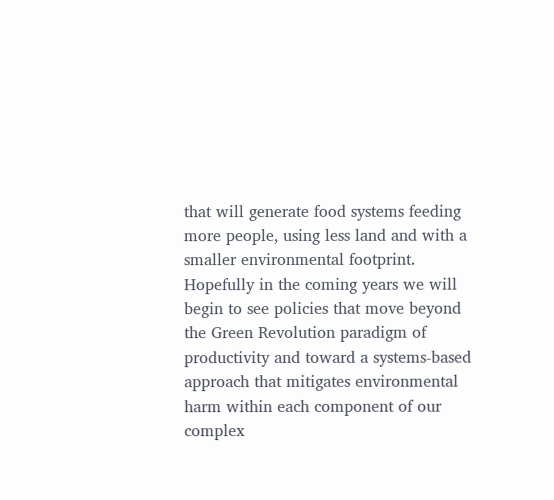that will generate food systems feeding more people, using less land and with a smaller environmental footprint. Hopefully in the coming years we will begin to see policies that move beyond the Green Revolution paradigm of productivity and toward a systems-based approach that mitigates environmental harm within each component of our complex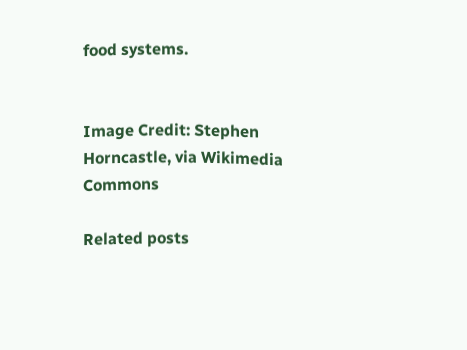food systems.


Image Credit: Stephen Horncastle, via Wikimedia Commons

Related posts